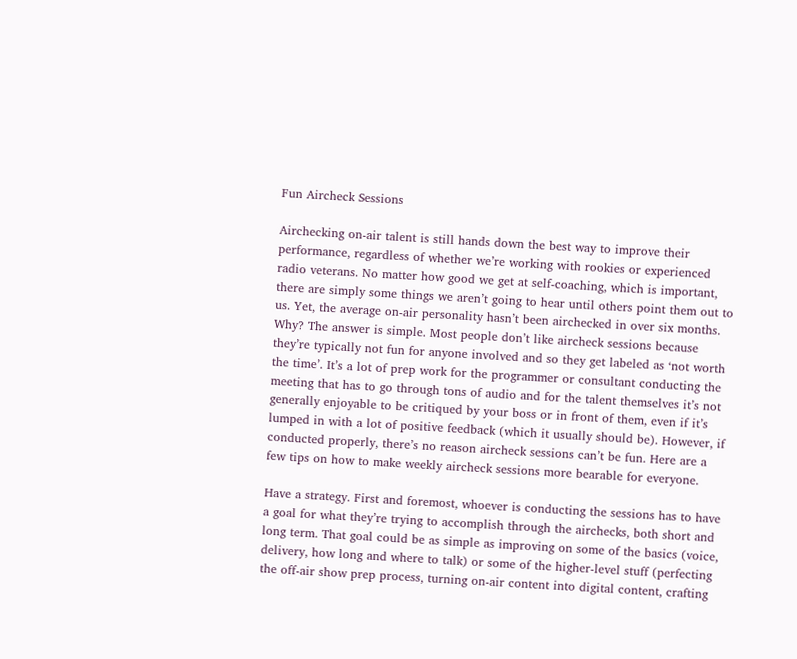Fun Aircheck Sessions

Airchecking on-air talent is still hands down the best way to improve their performance, regardless of whether we’re working with rookies or experienced radio veterans. No matter how good we get at self-coaching, which is important, there are simply some things we aren’t going to hear until others point them out to us. Yet, the average on-air personality hasn’t been airchecked in over six months. Why? The answer is simple. Most people don’t like aircheck sessions because they’re typically not fun for anyone involved and so they get labeled as ‘not worth the time’. It’s a lot of prep work for the programmer or consultant conducting the meeting that has to go through tons of audio and for the talent themselves it’s not generally enjoyable to be critiqued by your boss or in front of them, even if it’s lumped in with a lot of positive feedback (which it usually should be). However, if conducted properly, there’s no reason aircheck sessions can’t be fun. Here are a few tips on how to make weekly aircheck sessions more bearable for everyone.

Have a strategy. First and foremost, whoever is conducting the sessions has to have a goal for what they’re trying to accomplish through the airchecks, both short and long term. That goal could be as simple as improving on some of the basics (voice, delivery, how long and where to talk) or some of the higher-level stuff (perfecting the off-air show prep process, turning on-air content into digital content, crafting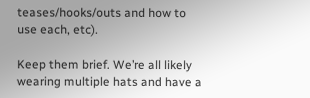teases/hooks/outs and how to use each, etc).

Keep them brief. We’re all likely wearing multiple hats and have a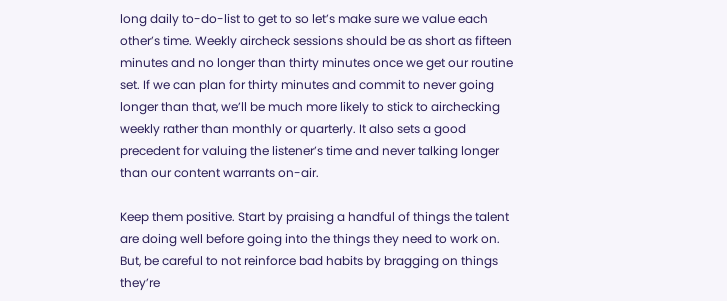long daily to-do-list to get to so let’s make sure we value each other’s time. Weekly aircheck sessions should be as short as fifteen minutes and no longer than thirty minutes once we get our routine set. If we can plan for thirty minutes and commit to never going longer than that, we’ll be much more likely to stick to airchecking weekly rather than monthly or quarterly. It also sets a good precedent for valuing the listener’s time and never talking longer than our content warrants on-air.

Keep them positive. Start by praising a handful of things the talent are doing well before going into the things they need to work on. But, be careful to not reinforce bad habits by bragging on things they’re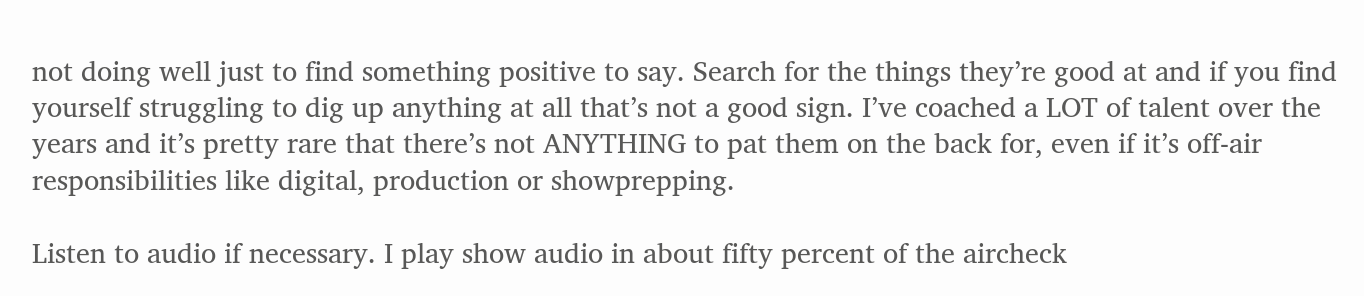not doing well just to find something positive to say. Search for the things they’re good at and if you find yourself struggling to dig up anything at all that’s not a good sign. I’ve coached a LOT of talent over the years and it’s pretty rare that there’s not ANYTHING to pat them on the back for, even if it’s off-air responsibilities like digital, production or showprepping.

Listen to audio if necessary. I play show audio in about fifty percent of the aircheck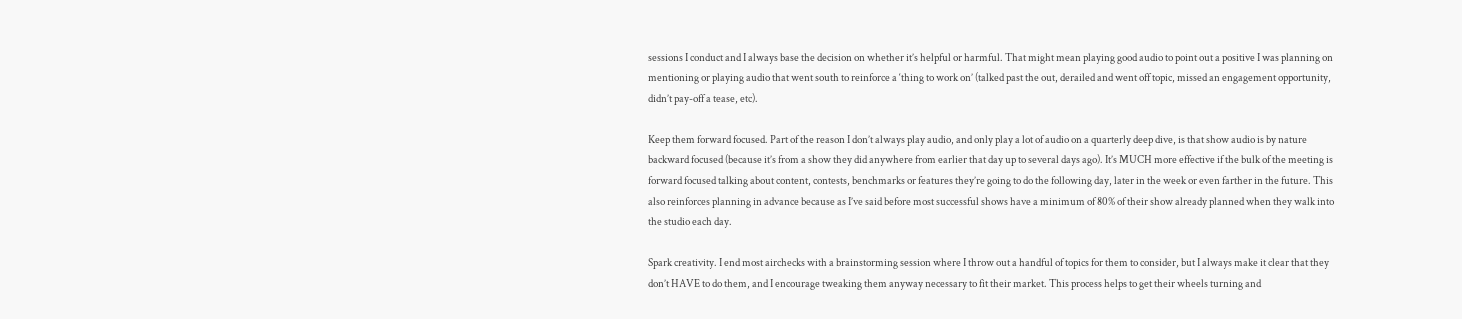sessions I conduct and I always base the decision on whether it’s helpful or harmful. That might mean playing good audio to point out a positive I was planning on mentioning or playing audio that went south to reinforce a ‘thing to work on’ (talked past the out, derailed and went off topic, missed an engagement opportunity, didn’t pay-off a tease, etc).

Keep them forward focused. Part of the reason I don’t always play audio, and only play a lot of audio on a quarterly deep dive, is that show audio is by nature backward focused (because it’s from a show they did anywhere from earlier that day up to several days ago). It’s MUCH more effective if the bulk of the meeting is forward focused talking about content, contests, benchmarks or features they’re going to do the following day, later in the week or even farther in the future. This also reinforces planning in advance because as I’ve said before most successful shows have a minimum of 80% of their show already planned when they walk into the studio each day.

Spark creativity. I end most airchecks with a brainstorming session where I throw out a handful of topics for them to consider, but I always make it clear that they don’t HAVE to do them, and I encourage tweaking them anyway necessary to fit their market. This process helps to get their wheels turning and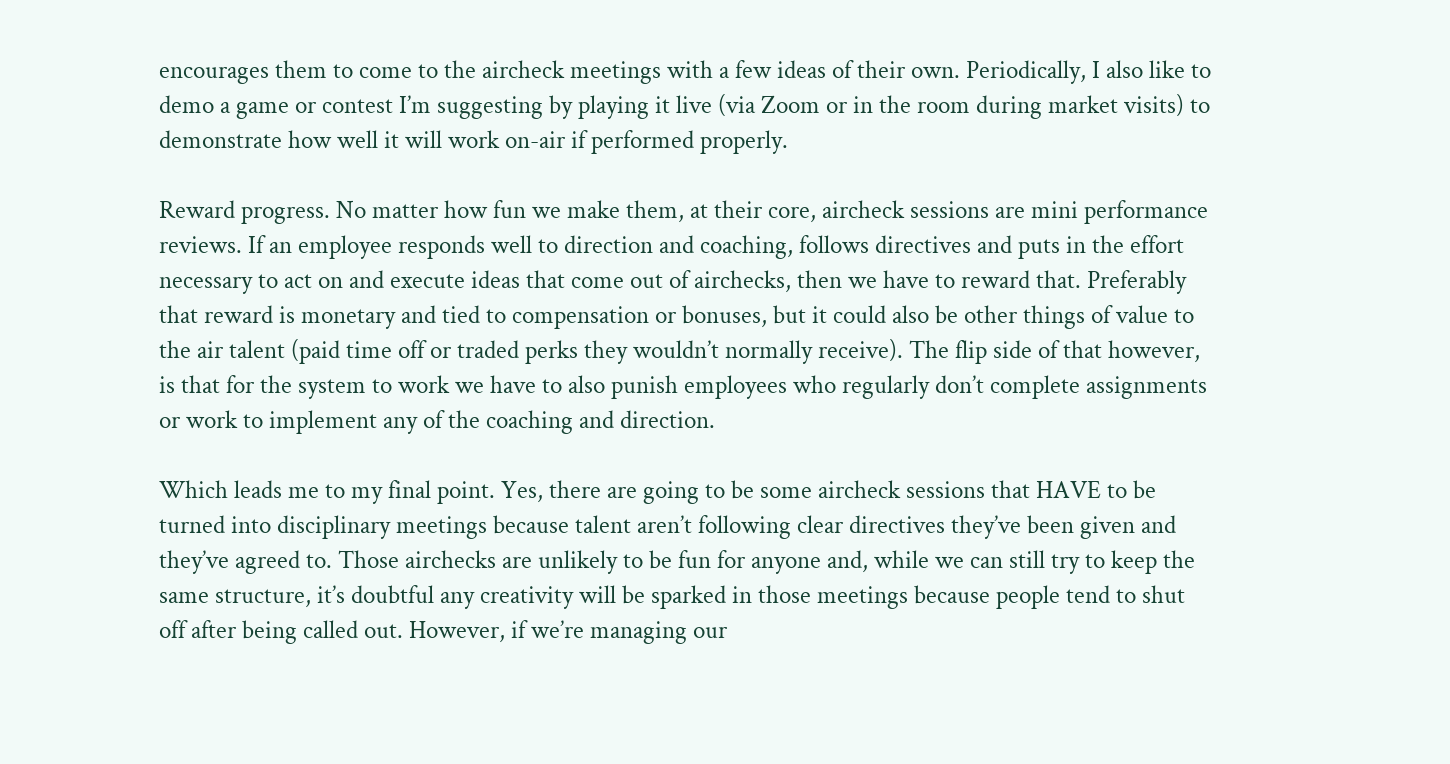encourages them to come to the aircheck meetings with a few ideas of their own. Periodically, I also like to demo a game or contest I’m suggesting by playing it live (via Zoom or in the room during market visits) to demonstrate how well it will work on-air if performed properly.

Reward progress. No matter how fun we make them, at their core, aircheck sessions are mini performance reviews. If an employee responds well to direction and coaching, follows directives and puts in the effort necessary to act on and execute ideas that come out of airchecks, then we have to reward that. Preferably that reward is monetary and tied to compensation or bonuses, but it could also be other things of value to the air talent (paid time off or traded perks they wouldn’t normally receive). The flip side of that however, is that for the system to work we have to also punish employees who regularly don’t complete assignments or work to implement any of the coaching and direction.

Which leads me to my final point. Yes, there are going to be some aircheck sessions that HAVE to be turned into disciplinary meetings because talent aren’t following clear directives they’ve been given and they’ve agreed to. Those airchecks are unlikely to be fun for anyone and, while we can still try to keep the same structure, it’s doubtful any creativity will be sparked in those meetings because people tend to shut off after being called out. However, if we’re managing our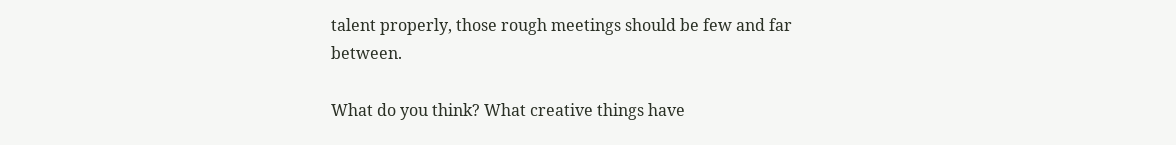talent properly, those rough meetings should be few and far between.

What do you think? What creative things have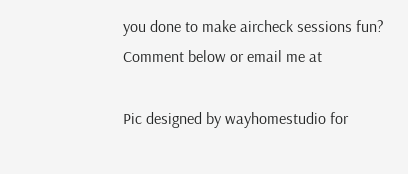you done to make aircheck sessions fun? Comment below or email me at

Pic designed by wayhomestudio for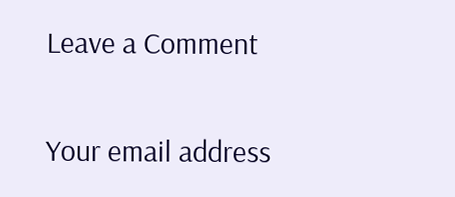Leave a Comment

Your email address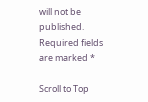will not be published. Required fields are marked *

Scroll to Top